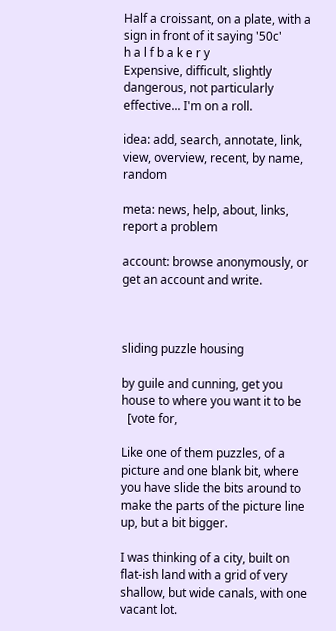Half a croissant, on a plate, with a sign in front of it saying '50c'
h a l f b a k e r y
Expensive, difficult, slightly dangerous, not particularly effective... I'm on a roll.

idea: add, search, annotate, link, view, overview, recent, by name, random

meta: news, help, about, links, report a problem

account: browse anonymously, or get an account and write.



sliding puzzle housing

by guile and cunning, get you house to where you want it to be
  [vote for,

Like one of them puzzles, of a picture and one blank bit, where you have slide the bits around to make the parts of the picture line up, but a bit bigger.

I was thinking of a city, built on flat-ish land with a grid of very shallow, but wide canals, with one vacant lot.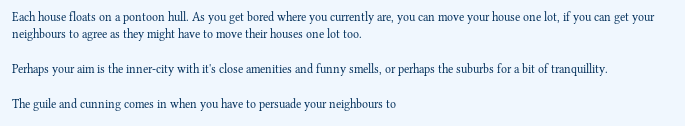Each house floats on a pontoon hull. As you get bored where you currently are, you can move your house one lot, if you can get your neighbours to agree as they might have to move their houses one lot too.

Perhaps your aim is the inner-city with it's close amenities and funny smells, or perhaps the suburbs for a bit of tranquillity.

The guile and cunning comes in when you have to persuade your neighbours to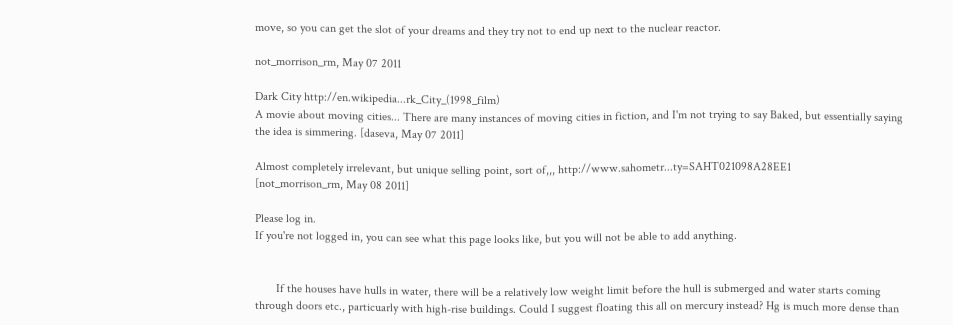move, so you can get the slot of your dreams and they try not to end up next to the nuclear reactor.

not_morrison_rm, May 07 2011

Dark City http://en.wikipedia...rk_City_(1998_film)
A movie about moving cities... There are many instances of moving cities in fiction, and I'm not trying to say Baked, but essentially saying the idea is simmering. [daseva, May 07 2011]

Almost completely irrelevant, but unique selling point, sort of,,, http://www.sahometr...ty=SAHT021098A28EE1
[not_morrison_rm, May 08 2011]

Please log in.
If you're not logged in, you can see what this page looks like, but you will not be able to add anything.


       If the houses have hulls in water, there will be a relatively low weight limit before the hull is submerged and water starts coming through doors etc., particuarly with high-rise buildings. Could I suggest floating this all on mercury instead? Hg is much more dense than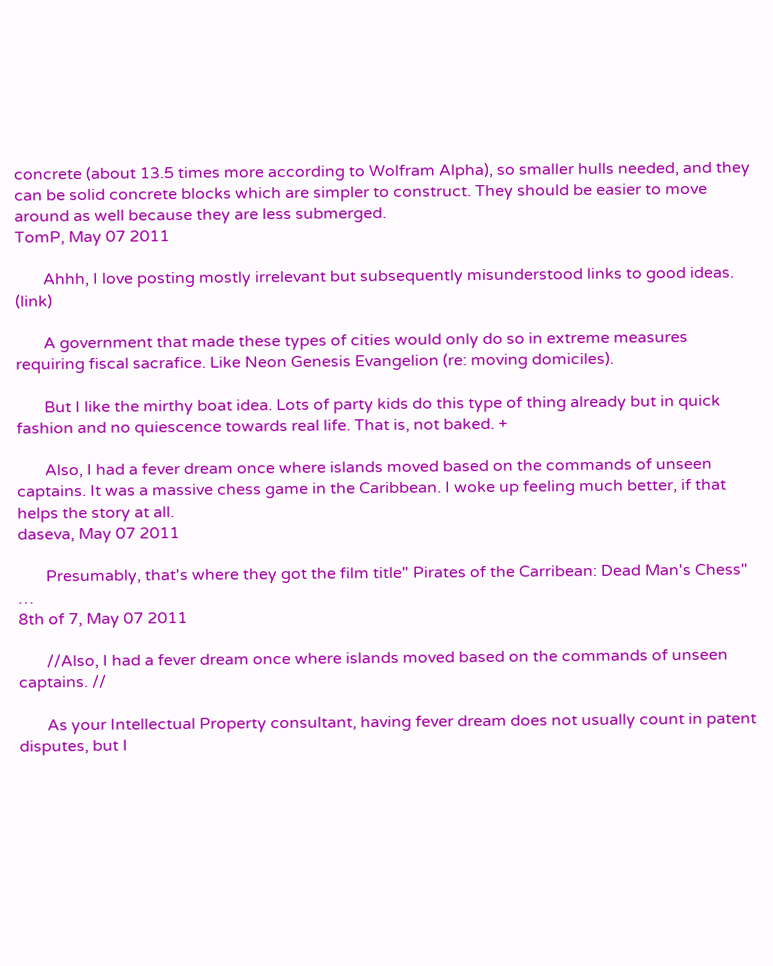concrete (about 13.5 times more according to Wolfram Alpha), so smaller hulls needed, and they can be solid concrete blocks which are simpler to construct. They should be easier to move around as well because they are less submerged.
TomP, May 07 2011

       Ahhh, I love posting mostly irrelevant but subsequently misunderstood links to good ideas. (link)

       A government that made these types of cities would only do so in extreme measures requiring fiscal sacrafice. Like Neon Genesis Evangelion (re: moving domiciles).

       But I like the mirthy boat idea. Lots of party kids do this type of thing already but in quick fashion and no quiescence towards real life. That is, not baked. +

       Also, I had a fever dream once where islands moved based on the commands of unseen captains. It was a massive chess game in the Caribbean. I woke up feeling much better, if that helps the story at all.
daseva, May 07 2011

       Presumably, that's where they got the film title" Pirates of the Carribean: Dead Man's Chess" …
8th of 7, May 07 2011

       //Also, I had a fever dream once where islands moved based on the commands of unseen captains. //

       As your Intellectual Property consultant, having fever dream does not usually count in patent disputes, but I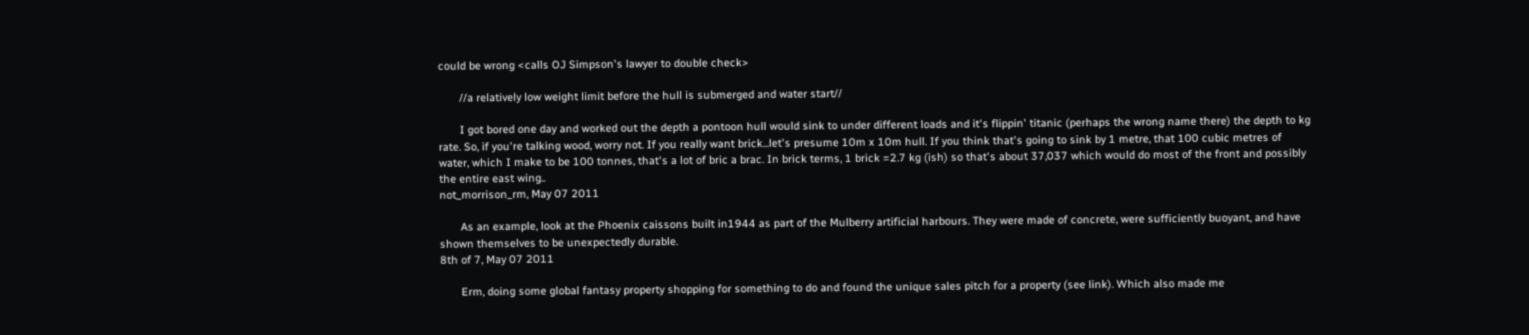could be wrong <calls OJ Simpson's lawyer to double check>

       //a relatively low weight limit before the hull is submerged and water start//

       I got bored one day and worked out the depth a pontoon hull would sink to under different loads and it's flippin' titanic (perhaps the wrong name there) the depth to kg rate. So, if you're talking wood, worry not. If you really want brick...let's presume 10m x 10m hull. If you think that's going to sink by 1 metre, that 100 cubic metres of water, which I make to be 100 tonnes, that's a lot of bric a brac. In brick terms, 1 brick =2.7 kg (ish) so that's about 37,037 which would do most of the front and possibly the entire east wing..
not_morrison_rm, May 07 2011

       As an example, look at the Phoenix caissons built in1944 as part of the Mulberry artificial harbours. They were made of concrete, were sufficiently buoyant, and have shown themselves to be unexpectedly durable.
8th of 7, May 07 2011

       Erm, doing some global fantasy property shopping for something to do and found the unique sales pitch for a property (see link). Which also made me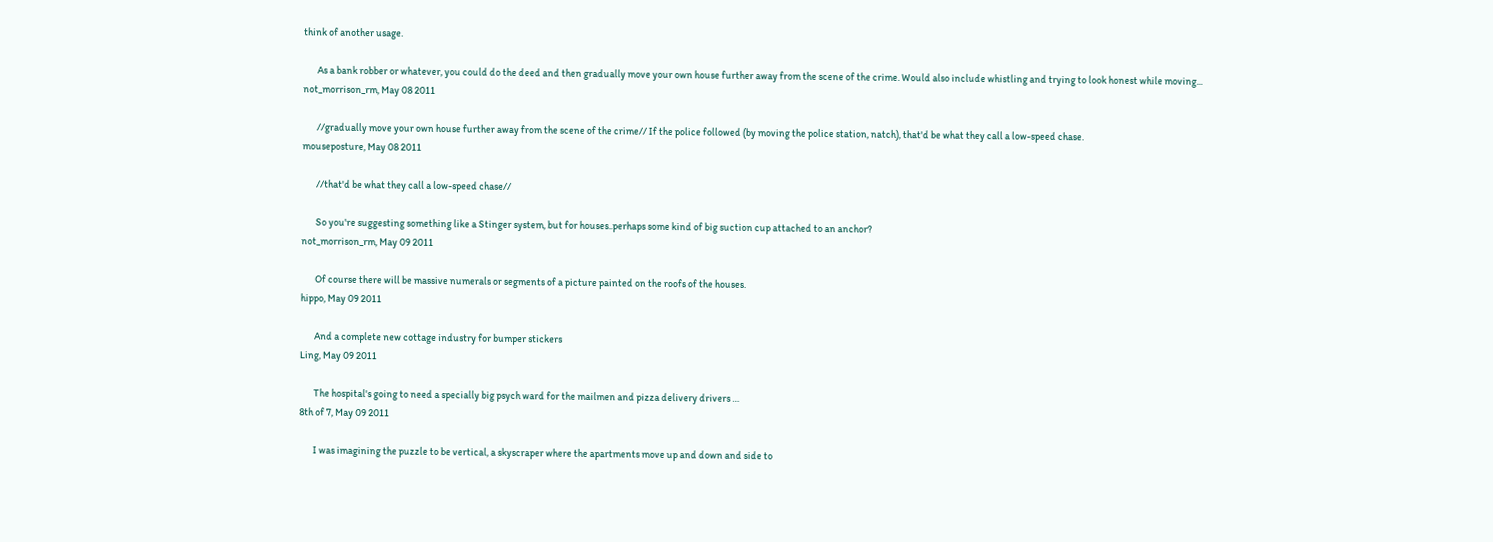think of another usage.

       As a bank robber or whatever, you could do the deed and then gradually move your own house further away from the scene of the crime. Would also include whistling and trying to look honest while moving...
not_morrison_rm, May 08 2011

       //gradually move your own house further away from the scene of the crime// If the police followed (by moving the police station, natch), that'd be what they call a low-speed chase.
mouseposture, May 08 2011

       //that'd be what they call a low-speed chase//

       So you're suggesting something like a Stinger system, but for houses..perhaps some kind of big suction cup attached to an anchor?
not_morrison_rm, May 09 2011

       Of course there will be massive numerals or segments of a picture painted on the roofs of the houses.
hippo, May 09 2011

       And a complete new cottage industry for bumper stickers
Ling, May 09 2011

       The hospital's going to need a specially big psych ward for the mailmen and pizza delivery drivers …
8th of 7, May 09 2011

       I was imagining the puzzle to be vertical, a skyscraper where the apartments move up and down and side to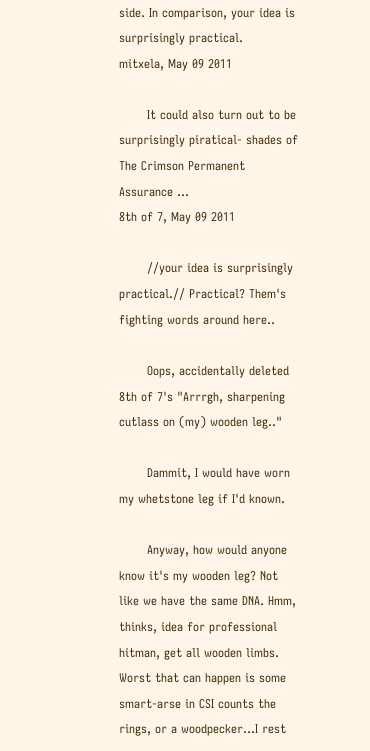side. In comparison, your idea is surprisingly practical.
mitxela, May 09 2011

       It could also turn out to be surprisingly piratical- shades of The Crimson Permanent Assurance …
8th of 7, May 09 2011

       //your idea is surprisingly practical.// Practical? Them's fighting words around here..

       Oops, accidentally deleted 8th of 7's "Arrrgh, sharpening cutlass on (my) wooden leg.."

       Dammit, I would have worn my whetstone leg if I'd known.

       Anyway, how would anyone know it's my wooden leg? Not like we have the same DNA. Hmm, thinks, idea for professional hitman, get all wooden limbs. Worst that can happen is some smart-arse in CSI counts the rings, or a woodpecker...I rest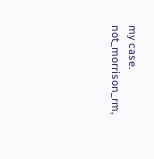my case.
not_morrison_rm,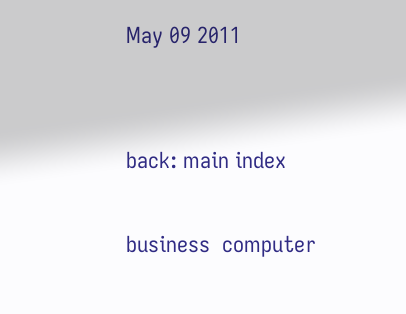May 09 2011


back: main index

business  computer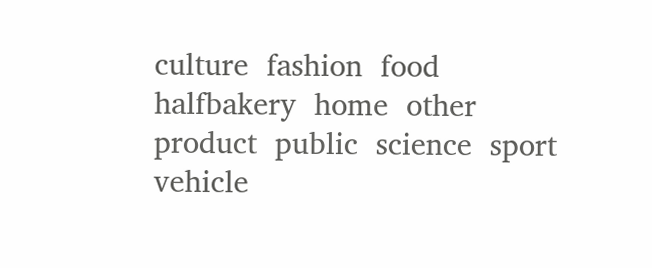culture  fashion  food  halfbakery  home  other  product  public  science  sport  vehicle